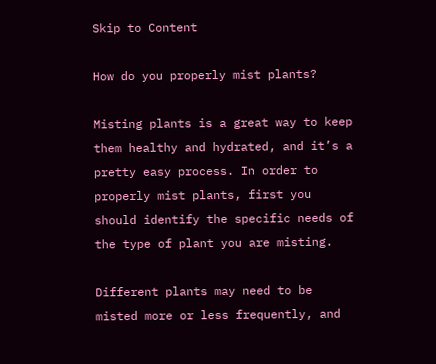Skip to Content

How do you properly mist plants?

Misting plants is a great way to keep them healthy and hydrated, and it’s a pretty easy process. In order to properly mist plants, first you should identify the specific needs of the type of plant you are misting.

Different plants may need to be misted more or less frequently, and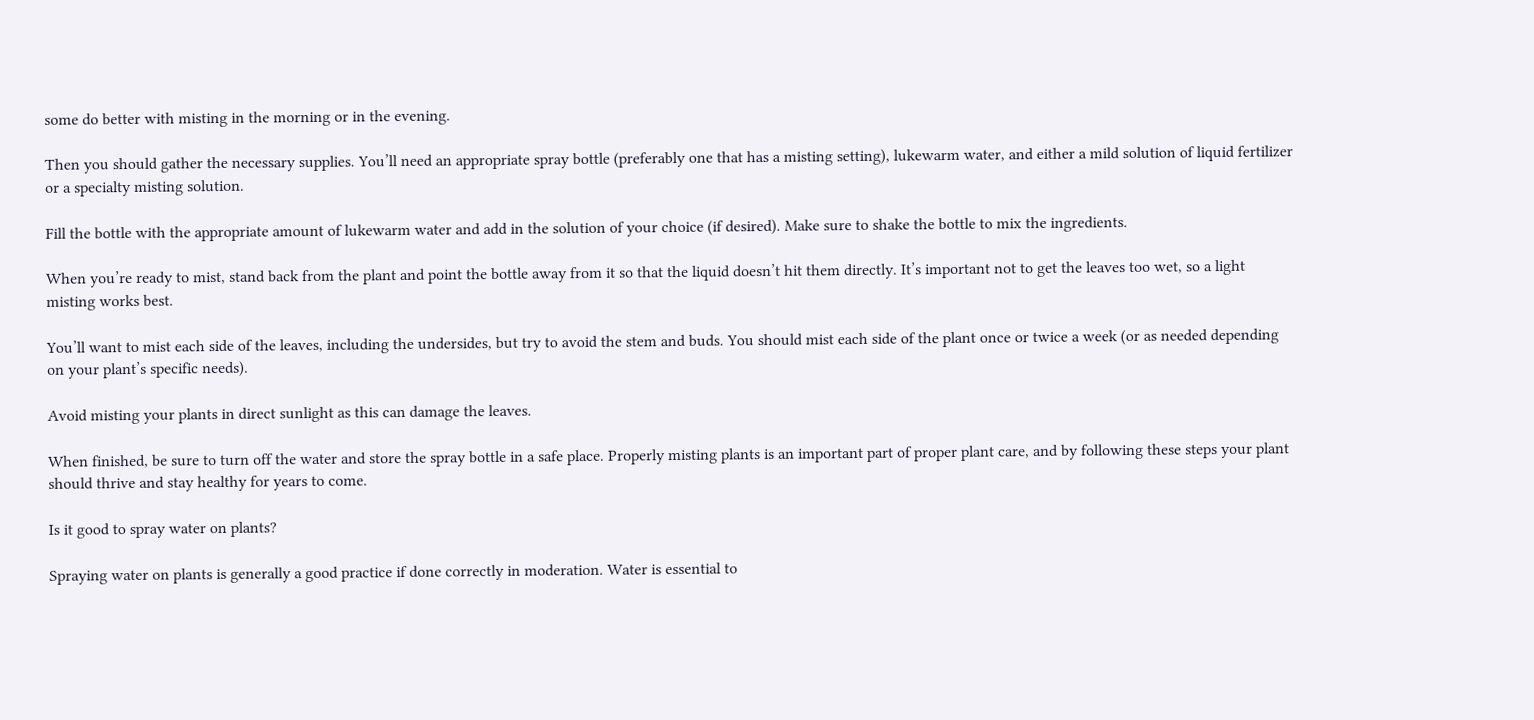some do better with misting in the morning or in the evening.

Then you should gather the necessary supplies. You’ll need an appropriate spray bottle (preferably one that has a misting setting), lukewarm water, and either a mild solution of liquid fertilizer or a specialty misting solution.

Fill the bottle with the appropriate amount of lukewarm water and add in the solution of your choice (if desired). Make sure to shake the bottle to mix the ingredients.

When you’re ready to mist, stand back from the plant and point the bottle away from it so that the liquid doesn’t hit them directly. It’s important not to get the leaves too wet, so a light misting works best.

You’ll want to mist each side of the leaves, including the undersides, but try to avoid the stem and buds. You should mist each side of the plant once or twice a week (or as needed depending on your plant’s specific needs).

Avoid misting your plants in direct sunlight as this can damage the leaves.

When finished, be sure to turn off the water and store the spray bottle in a safe place. Properly misting plants is an important part of proper plant care, and by following these steps your plant should thrive and stay healthy for years to come.

Is it good to spray water on plants?

Spraying water on plants is generally a good practice if done correctly in moderation. Water is essential to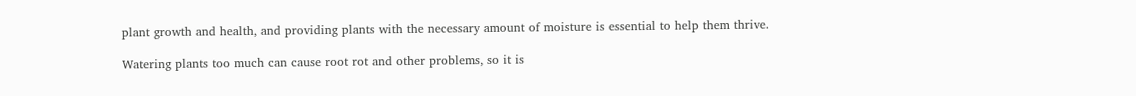plant growth and health, and providing plants with the necessary amount of moisture is essential to help them thrive.

Watering plants too much can cause root rot and other problems, so it is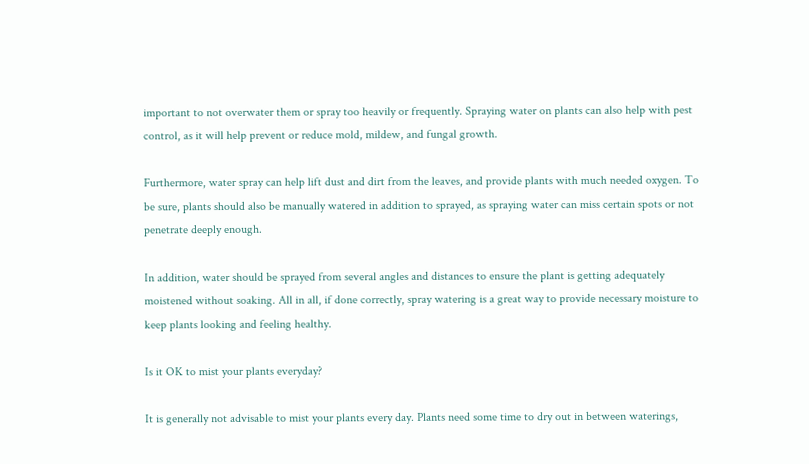important to not overwater them or spray too heavily or frequently. Spraying water on plants can also help with pest control, as it will help prevent or reduce mold, mildew, and fungal growth.

Furthermore, water spray can help lift dust and dirt from the leaves, and provide plants with much needed oxygen. To be sure, plants should also be manually watered in addition to sprayed, as spraying water can miss certain spots or not penetrate deeply enough.

In addition, water should be sprayed from several angles and distances to ensure the plant is getting adequately moistened without soaking. All in all, if done correctly, spray watering is a great way to provide necessary moisture to keep plants looking and feeling healthy.

Is it OK to mist your plants everyday?

It is generally not advisable to mist your plants every day. Plants need some time to dry out in between waterings,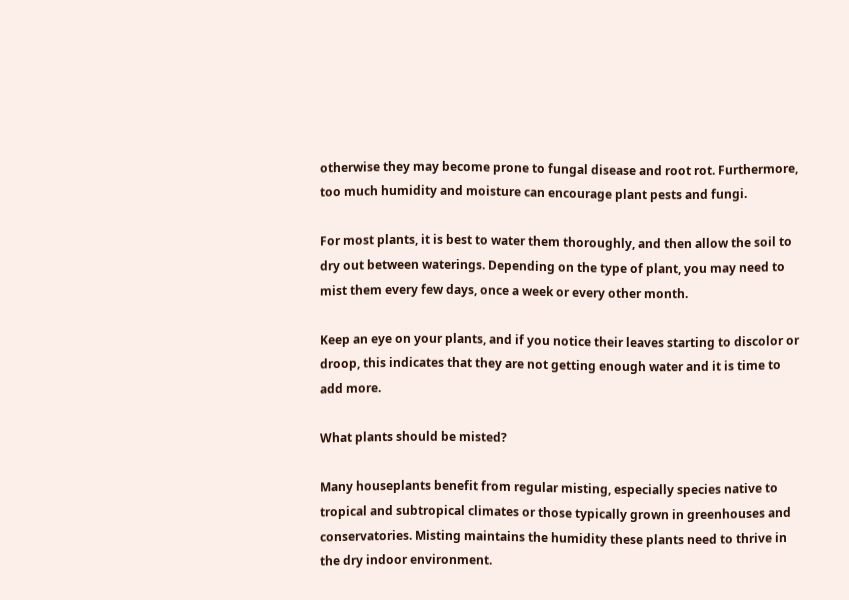otherwise they may become prone to fungal disease and root rot. Furthermore, too much humidity and moisture can encourage plant pests and fungi.

For most plants, it is best to water them thoroughly, and then allow the soil to dry out between waterings. Depending on the type of plant, you may need to mist them every few days, once a week or every other month.

Keep an eye on your plants, and if you notice their leaves starting to discolor or droop, this indicates that they are not getting enough water and it is time to add more.

What plants should be misted?

Many houseplants benefit from regular misting, especially species native to tropical and subtropical climates or those typically grown in greenhouses and conservatories. Misting maintains the humidity these plants need to thrive in the dry indoor environment.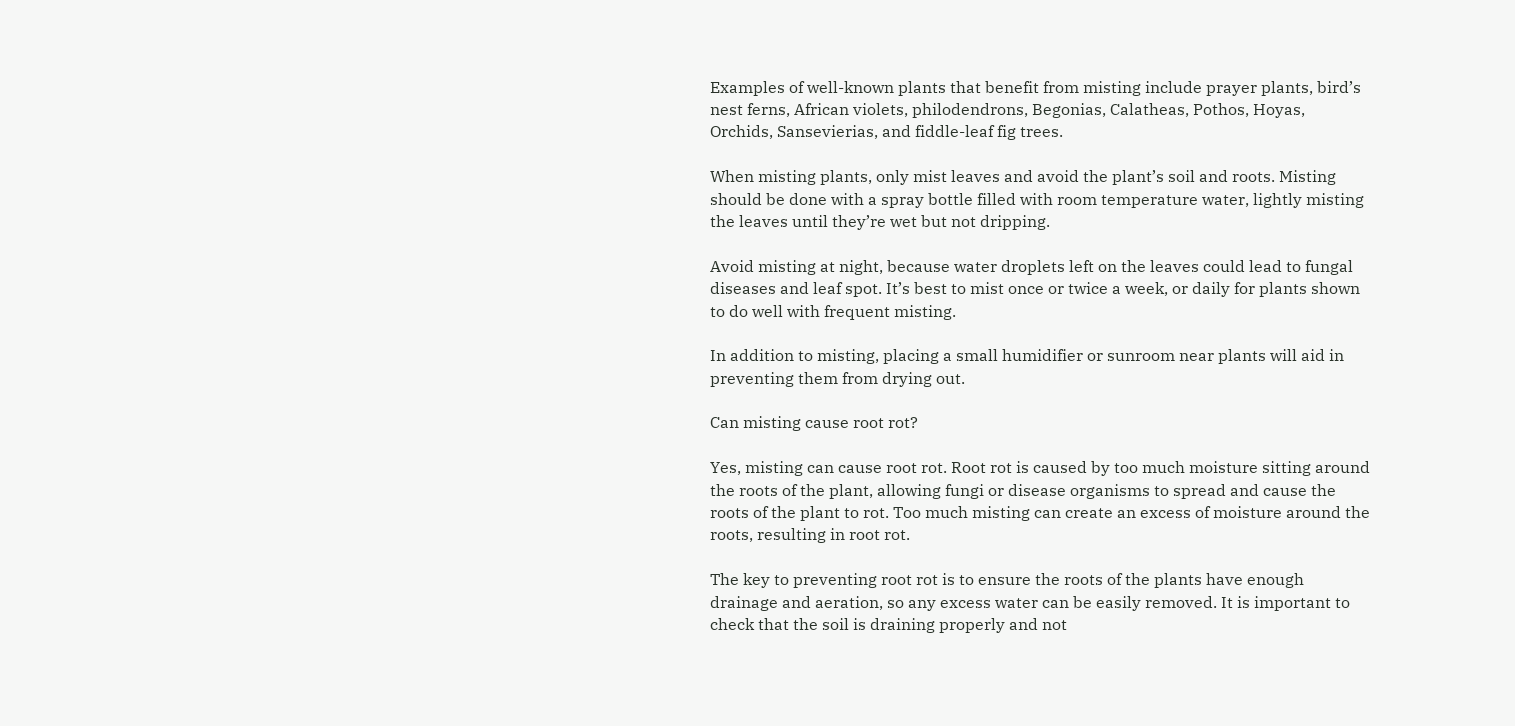Examples of well-known plants that benefit from misting include prayer plants, bird’s nest ferns, African violets, philodendrons, Begonias, Calatheas, Pothos, Hoyas, Orchids, Sansevierias, and fiddle-leaf fig trees.

When misting plants, only mist leaves and avoid the plant’s soil and roots. Misting should be done with a spray bottle filled with room temperature water, lightly misting the leaves until they’re wet but not dripping.

Avoid misting at night, because water droplets left on the leaves could lead to fungal diseases and leaf spot. It’s best to mist once or twice a week, or daily for plants shown to do well with frequent misting.

In addition to misting, placing a small humidifier or sunroom near plants will aid in preventing them from drying out.

Can misting cause root rot?

Yes, misting can cause root rot. Root rot is caused by too much moisture sitting around the roots of the plant, allowing fungi or disease organisms to spread and cause the roots of the plant to rot. Too much misting can create an excess of moisture around the roots, resulting in root rot.

The key to preventing root rot is to ensure the roots of the plants have enough drainage and aeration, so any excess water can be easily removed. It is important to check that the soil is draining properly and not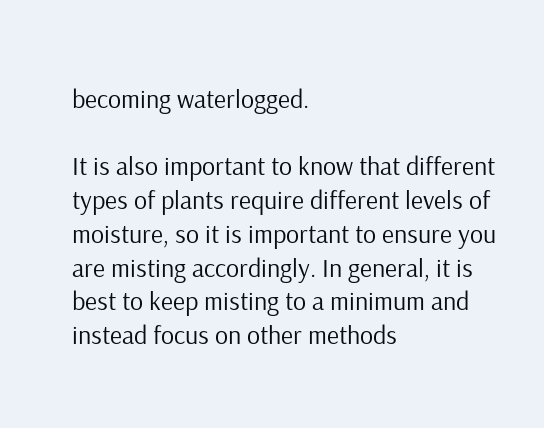becoming waterlogged.

It is also important to know that different types of plants require different levels of moisture, so it is important to ensure you are misting accordingly. In general, it is best to keep misting to a minimum and instead focus on other methods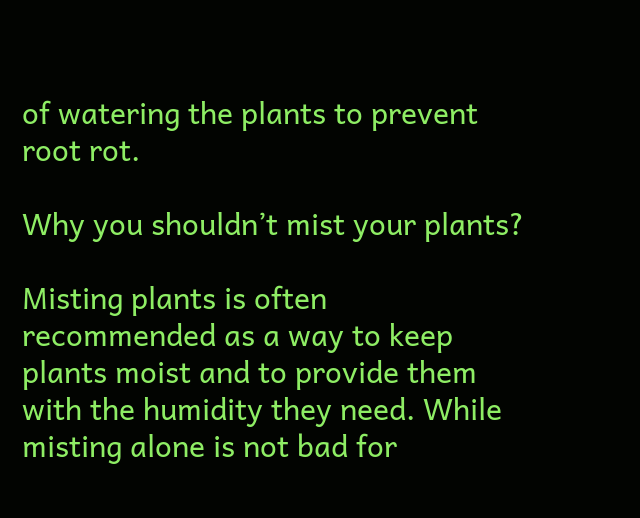of watering the plants to prevent root rot.

Why you shouldn’t mist your plants?

Misting plants is often recommended as a way to keep plants moist and to provide them with the humidity they need. While misting alone is not bad for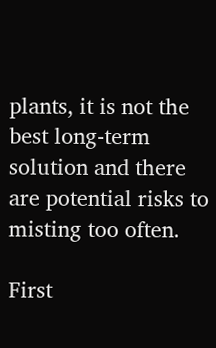plants, it is not the best long-term solution and there are potential risks to misting too often.

First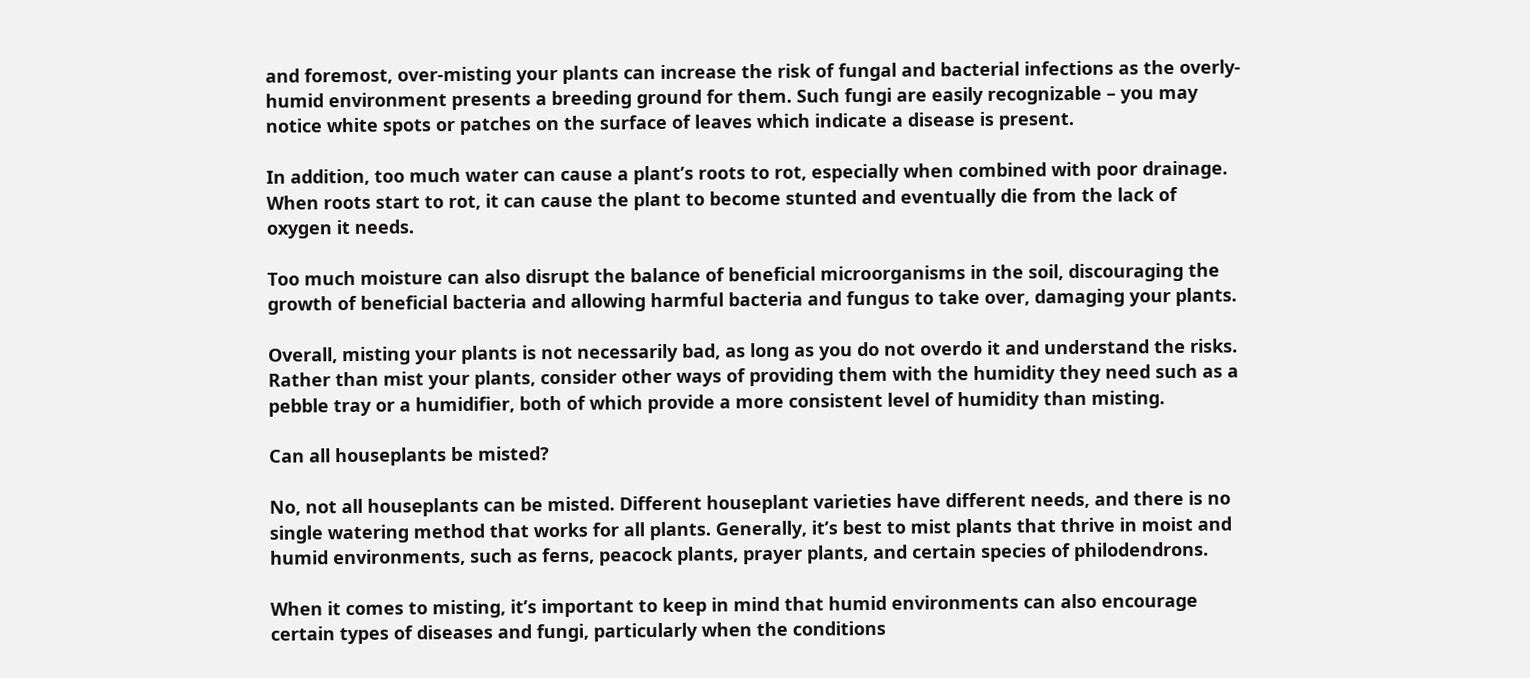and foremost, over-misting your plants can increase the risk of fungal and bacterial infections as the overly-humid environment presents a breeding ground for them. Such fungi are easily recognizable – you may notice white spots or patches on the surface of leaves which indicate a disease is present.

In addition, too much water can cause a plant’s roots to rot, especially when combined with poor drainage. When roots start to rot, it can cause the plant to become stunted and eventually die from the lack of oxygen it needs.

Too much moisture can also disrupt the balance of beneficial microorganisms in the soil, discouraging the growth of beneficial bacteria and allowing harmful bacteria and fungus to take over, damaging your plants.

Overall, misting your plants is not necessarily bad, as long as you do not overdo it and understand the risks. Rather than mist your plants, consider other ways of providing them with the humidity they need such as a pebble tray or a humidifier, both of which provide a more consistent level of humidity than misting.

Can all houseplants be misted?

No, not all houseplants can be misted. Different houseplant varieties have different needs, and there is no single watering method that works for all plants. Generally, it’s best to mist plants that thrive in moist and humid environments, such as ferns, peacock plants, prayer plants, and certain species of philodendrons.

When it comes to misting, it’s important to keep in mind that humid environments can also encourage certain types of diseases and fungi, particularly when the conditions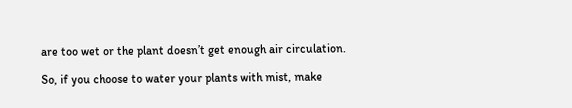are too wet or the plant doesn’t get enough air circulation.

So, if you choose to water your plants with mist, make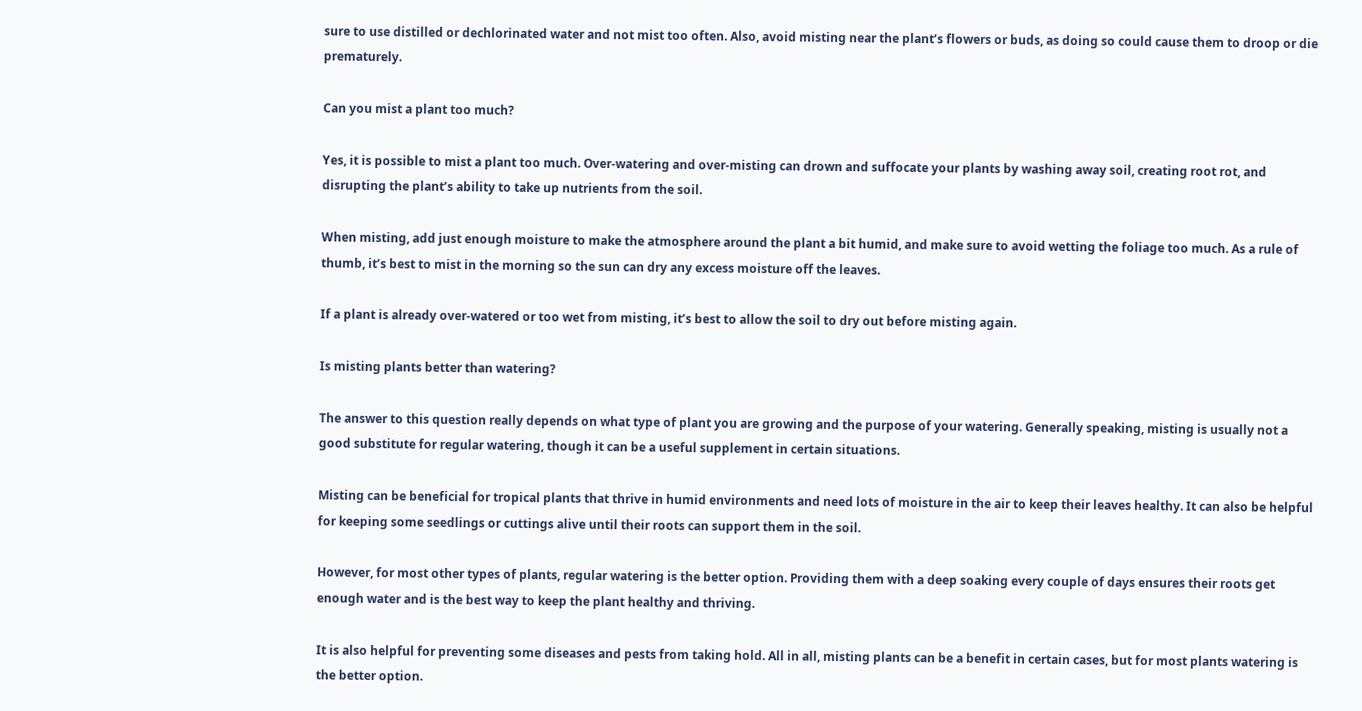sure to use distilled or dechlorinated water and not mist too often. Also, avoid misting near the plant’s flowers or buds, as doing so could cause them to droop or die prematurely.

Can you mist a plant too much?

Yes, it is possible to mist a plant too much. Over-watering and over-misting can drown and suffocate your plants by washing away soil, creating root rot, and disrupting the plant’s ability to take up nutrients from the soil.

When misting, add just enough moisture to make the atmosphere around the plant a bit humid, and make sure to avoid wetting the foliage too much. As a rule of thumb, it’s best to mist in the morning so the sun can dry any excess moisture off the leaves.

If a plant is already over-watered or too wet from misting, it’s best to allow the soil to dry out before misting again.

Is misting plants better than watering?

The answer to this question really depends on what type of plant you are growing and the purpose of your watering. Generally speaking, misting is usually not a good substitute for regular watering, though it can be a useful supplement in certain situations.

Misting can be beneficial for tropical plants that thrive in humid environments and need lots of moisture in the air to keep their leaves healthy. It can also be helpful for keeping some seedlings or cuttings alive until their roots can support them in the soil.

However, for most other types of plants, regular watering is the better option. Providing them with a deep soaking every couple of days ensures their roots get enough water and is the best way to keep the plant healthy and thriving.

It is also helpful for preventing some diseases and pests from taking hold. All in all, misting plants can be a benefit in certain cases, but for most plants watering is the better option.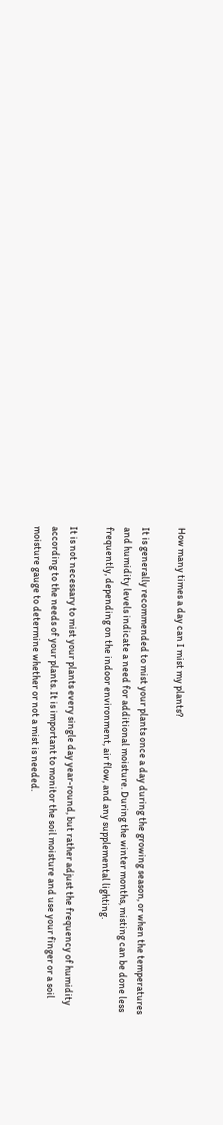How many times a day can I mist my plants?

It is generally recommended to mist your plants once a day during the growing season, or when the temperatures and humidity levels indicate a need for additional moisture. During the winter months, misting can be done less frequently, depending on the indoor environment, air flow, and any supplemental lighting.

It is not necessary to mist your plants every single day year-round, but rather adjust the frequency of humidity according to the needs of your plants. It is important to monitor the soil moisture and use your finger or a soil moisture gauge to determine whether or not a mist is needed.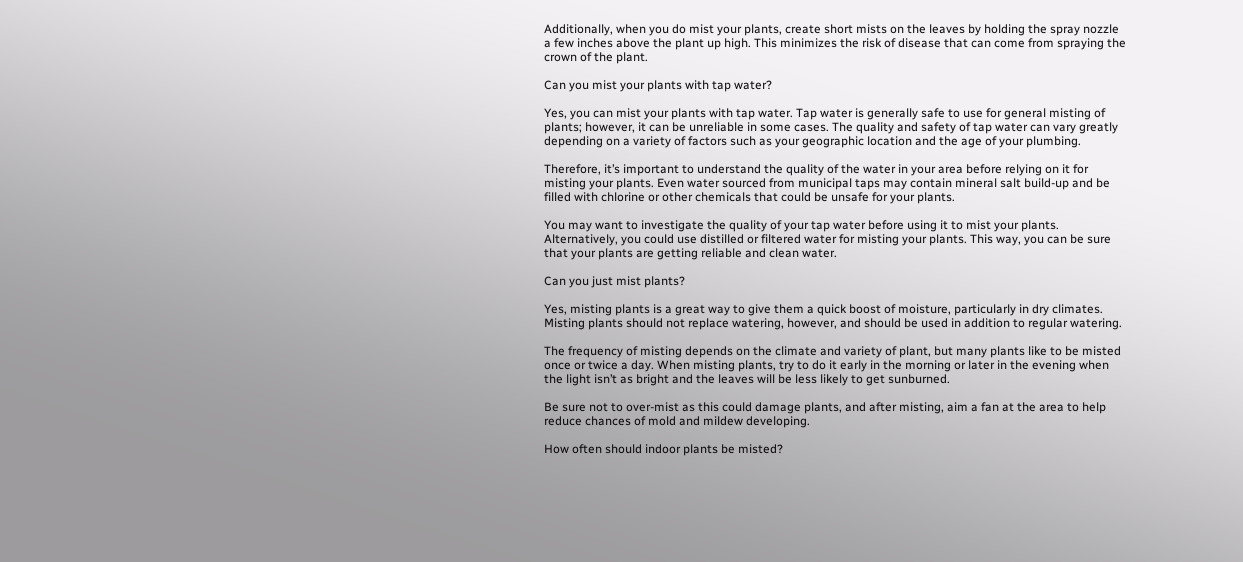Additionally, when you do mist your plants, create short mists on the leaves by holding the spray nozzle a few inches above the plant up high. This minimizes the risk of disease that can come from spraying the crown of the plant.

Can you mist your plants with tap water?

Yes, you can mist your plants with tap water. Tap water is generally safe to use for general misting of plants; however, it can be unreliable in some cases. The quality and safety of tap water can vary greatly depending on a variety of factors such as your geographic location and the age of your plumbing.

Therefore, it’s important to understand the quality of the water in your area before relying on it for misting your plants. Even water sourced from municipal taps may contain mineral salt build-up and be filled with chlorine or other chemicals that could be unsafe for your plants.

You may want to investigate the quality of your tap water before using it to mist your plants. Alternatively, you could use distilled or filtered water for misting your plants. This way, you can be sure that your plants are getting reliable and clean water.

Can you just mist plants?

Yes, misting plants is a great way to give them a quick boost of moisture, particularly in dry climates. Misting plants should not replace watering, however, and should be used in addition to regular watering.

The frequency of misting depends on the climate and variety of plant, but many plants like to be misted once or twice a day. When misting plants, try to do it early in the morning or later in the evening when the light isn’t as bright and the leaves will be less likely to get sunburned.

Be sure not to over-mist as this could damage plants, and after misting, aim a fan at the area to help reduce chances of mold and mildew developing.

How often should indoor plants be misted?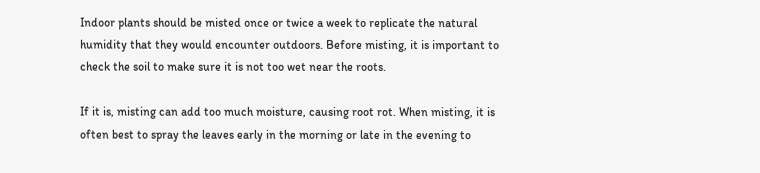Indoor plants should be misted once or twice a week to replicate the natural humidity that they would encounter outdoors. Before misting, it is important to check the soil to make sure it is not too wet near the roots.

If it is, misting can add too much moisture, causing root rot. When misting, it is often best to spray the leaves early in the morning or late in the evening to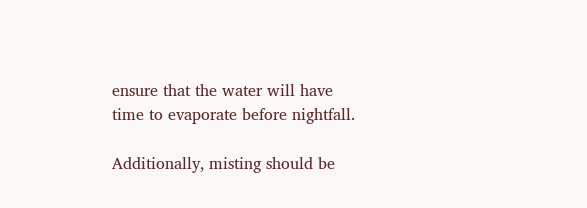ensure that the water will have time to evaporate before nightfall.

Additionally, misting should be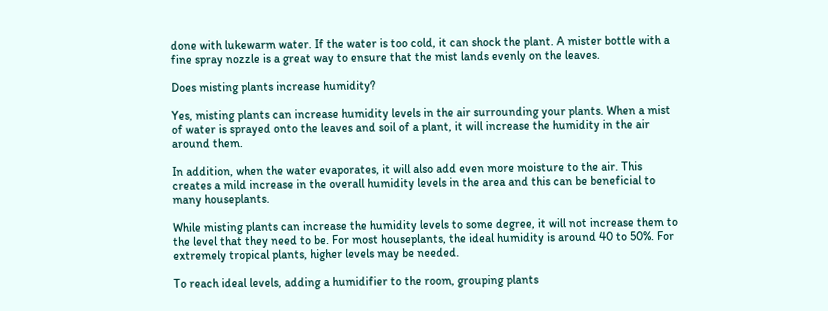done with lukewarm water. If the water is too cold, it can shock the plant. A mister bottle with a fine spray nozzle is a great way to ensure that the mist lands evenly on the leaves.

Does misting plants increase humidity?

Yes, misting plants can increase humidity levels in the air surrounding your plants. When a mist of water is sprayed onto the leaves and soil of a plant, it will increase the humidity in the air around them.

In addition, when the water evaporates, it will also add even more moisture to the air. This creates a mild increase in the overall humidity levels in the area and this can be beneficial to many houseplants.

While misting plants can increase the humidity levels to some degree, it will not increase them to the level that they need to be. For most houseplants, the ideal humidity is around 40 to 50%. For extremely tropical plants, higher levels may be needed.

To reach ideal levels, adding a humidifier to the room, grouping plants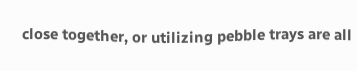close together, or utilizing pebble trays are all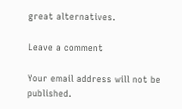great alternatives.

Leave a comment

Your email address will not be published.